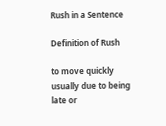Rush in a Sentence

Definition of Rush

to move quickly usually due to being late or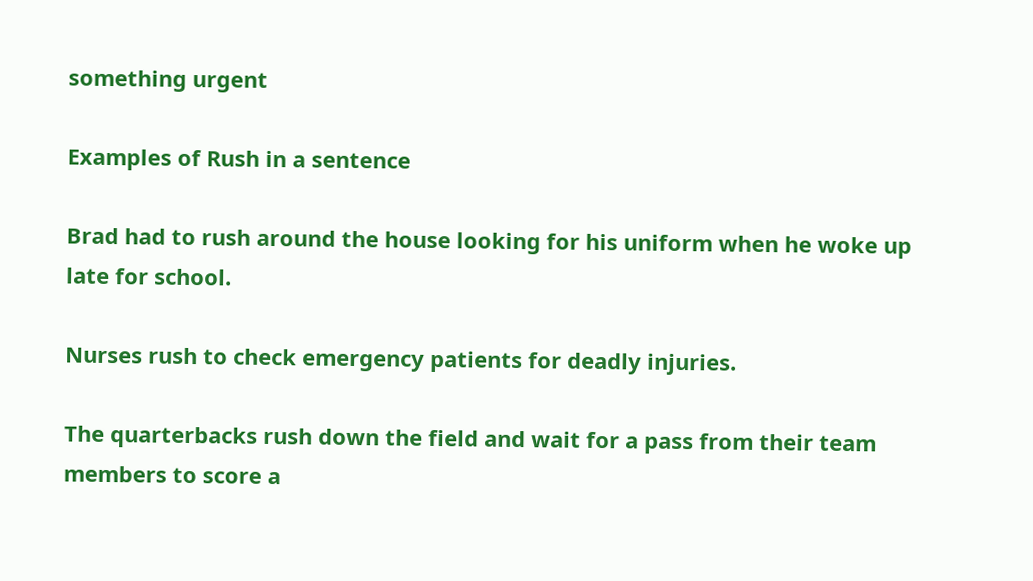something urgent

Examples of Rush in a sentence

Brad had to rush around the house looking for his uniform when he woke up late for school.

Nurses rush to check emergency patients for deadly injuries.

The quarterbacks rush down the field and wait for a pass from their team members to score a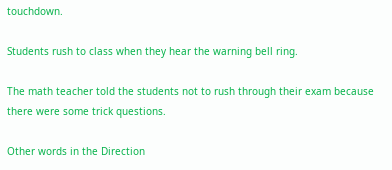touchdown.

Students rush to class when they hear the warning bell ring.

The math teacher told the students not to rush through their exam because there were some trick questions.

Other words in the Direction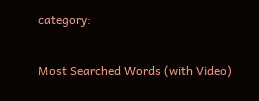category:

Most Searched Words (with Video)